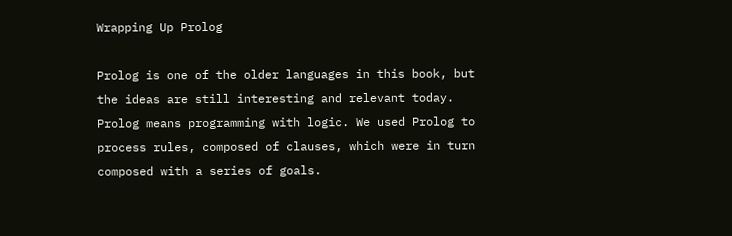Wrapping Up Prolog

Prolog is one of the older languages in this book, but the ideas are still interesting and relevant today. Prolog means programming with logic. We used Prolog to process rules, composed of clauses, which were in turn composed with a series of goals.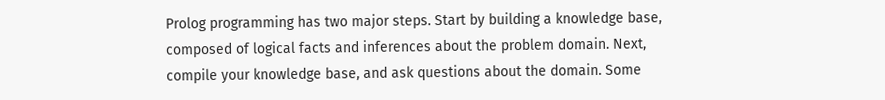Prolog programming has two major steps. Start by building a knowledge base, composed of logical facts and inferences about the problem domain. Next, compile your knowledge base, and ask questions about the domain. Some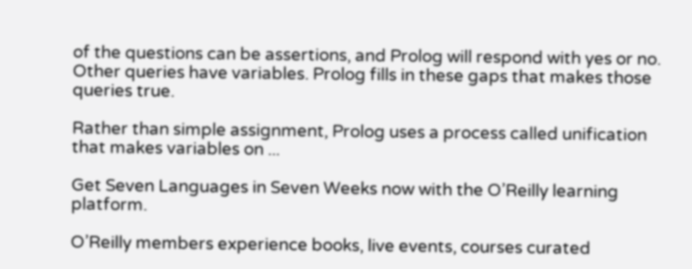of the questions can be assertions, and Prolog will respond with yes or no. Other queries have variables. Prolog fills in these gaps that makes those queries true.

Rather than simple assignment, Prolog uses a process called unification that makes variables on ...

Get Seven Languages in Seven Weeks now with the O’Reilly learning platform.

O’Reilly members experience books, live events, courses curated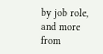by job role, and more from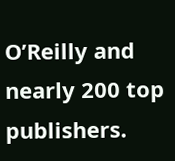O’Reilly and nearly 200 top publishers.